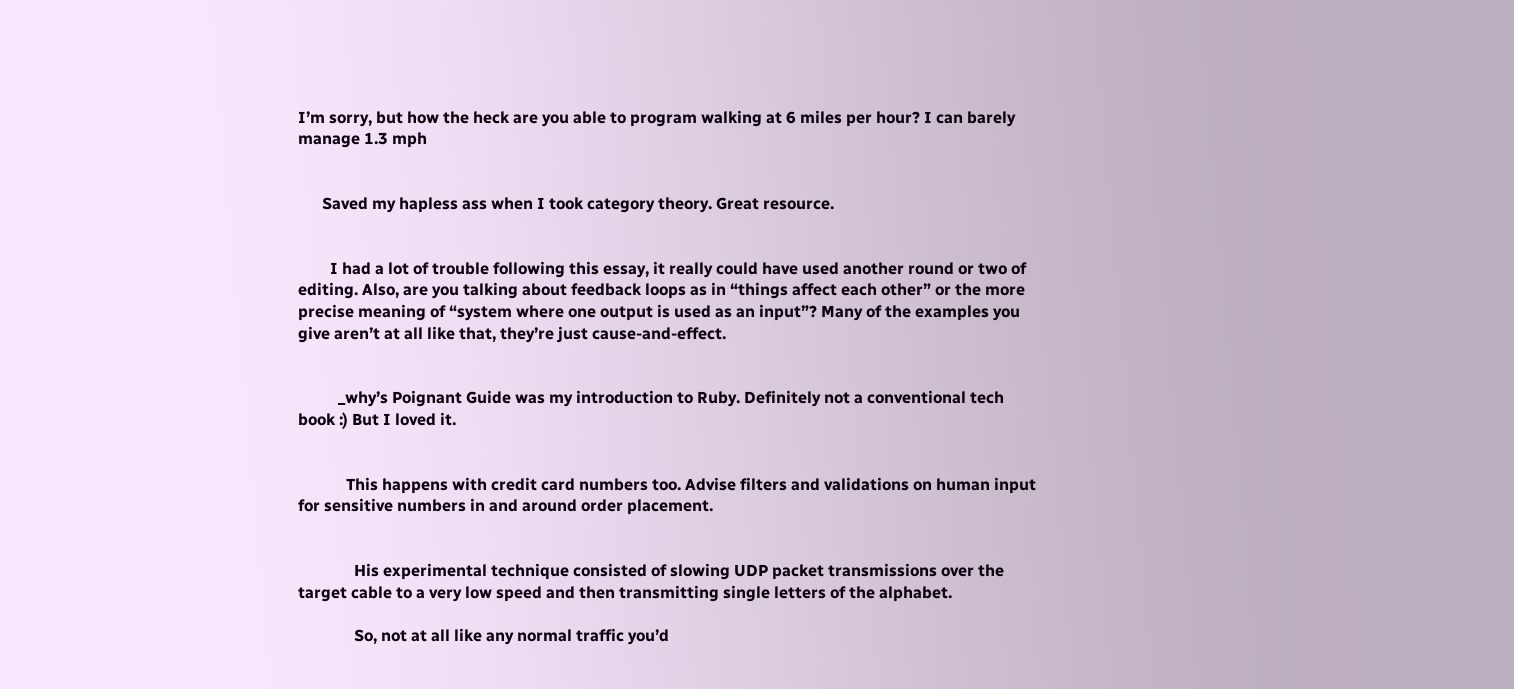I’m sorry, but how the heck are you able to program walking at 6 miles per hour? I can barely manage 1.3 mph


      Saved my hapless ass when I took category theory. Great resource.


        I had a lot of trouble following this essay, it really could have used another round or two of editing. Also, are you talking about feedback loops as in “things affect each other” or the more precise meaning of “system where one output is used as an input”? Many of the examples you give aren’t at all like that, they’re just cause-and-effect.


          _why’s Poignant Guide was my introduction to Ruby. Definitely not a conventional tech book :) But I loved it.


            This happens with credit card numbers too. Advise filters and validations on human input for sensitive numbers in and around order placement.


              His experimental technique consisted of slowing UDP packet transmissions over the target cable to a very low speed and then transmitting single letters of the alphabet.

              So, not at all like any normal traffic you’d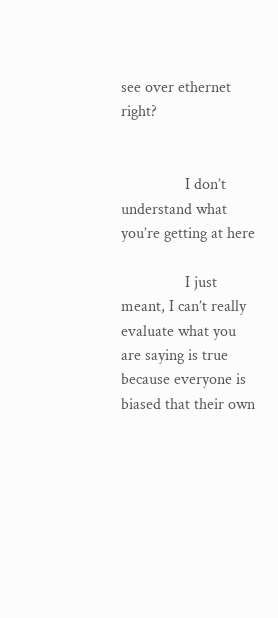see over ethernet right?


                I don’t understand what you’re getting at here

                I just meant, I can’t really evaluate what you are saying is true because everyone is biased that their own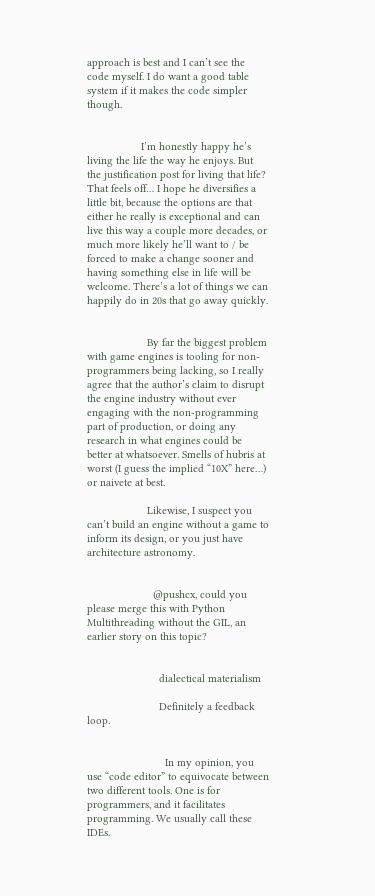approach is best and I can’t see the code myself. I do want a good table system if it makes the code simpler though.


                  I’m honestly happy he’s living the life the way he enjoys. But the justification post for living that life? That feels off… I hope he diversifies a little bit, because the options are that either he really is exceptional and can live this way a couple more decades, or much more likely he’ll want to / be forced to make a change sooner and having something else in life will be welcome. There’s a lot of things we can happily do in 20s that go away quickly.


                    By far the biggest problem with game engines is tooling for non-programmers being lacking, so I really agree that the author’s claim to disrupt the engine industry without ever engaging with the non-programming part of production, or doing any research in what engines could be better at whatsoever. Smells of hubris at worst (I guess the implied “10X” here…) or naivete at best.

                    Likewise, I suspect you can’t build an engine without a game to inform its design, or you just have architecture astronomy.


                      @pushcx, could you please merge this with Python Multithreading without the GIL, an earlier story on this topic?


                        dialectical materialism

                        Definitely a feedback loop.


                          In my opinion, you use “code editor” to equivocate between two different tools. One is for programmers, and it facilitates programming. We usually call these IDEs.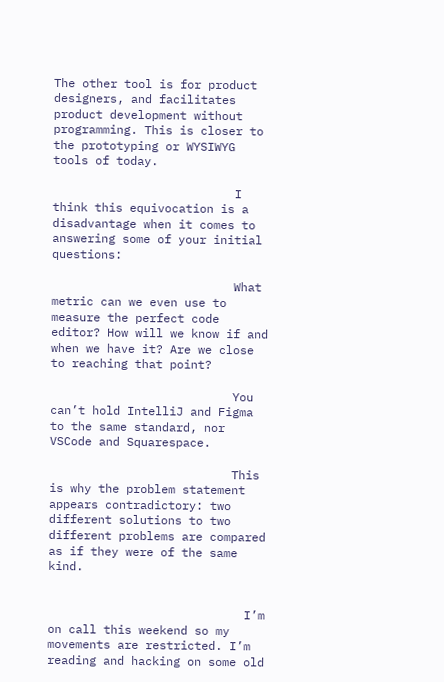The other tool is for product designers, and facilitates product development without programming. This is closer to the prototyping or WYSIWYG tools of today.

                          I think this equivocation is a disadvantage when it comes to answering some of your initial questions:

                          What metric can we even use to measure the perfect code editor? How will we know if and when we have it? Are we close to reaching that point?

                          You can’t hold IntelliJ and Figma to the same standard, nor VSCode and Squarespace.

                          This is why the problem statement appears contradictory: two different solutions to two different problems are compared as if they were of the same kind.


                            I’m on call this weekend so my movements are restricted. I’m reading and hacking on some old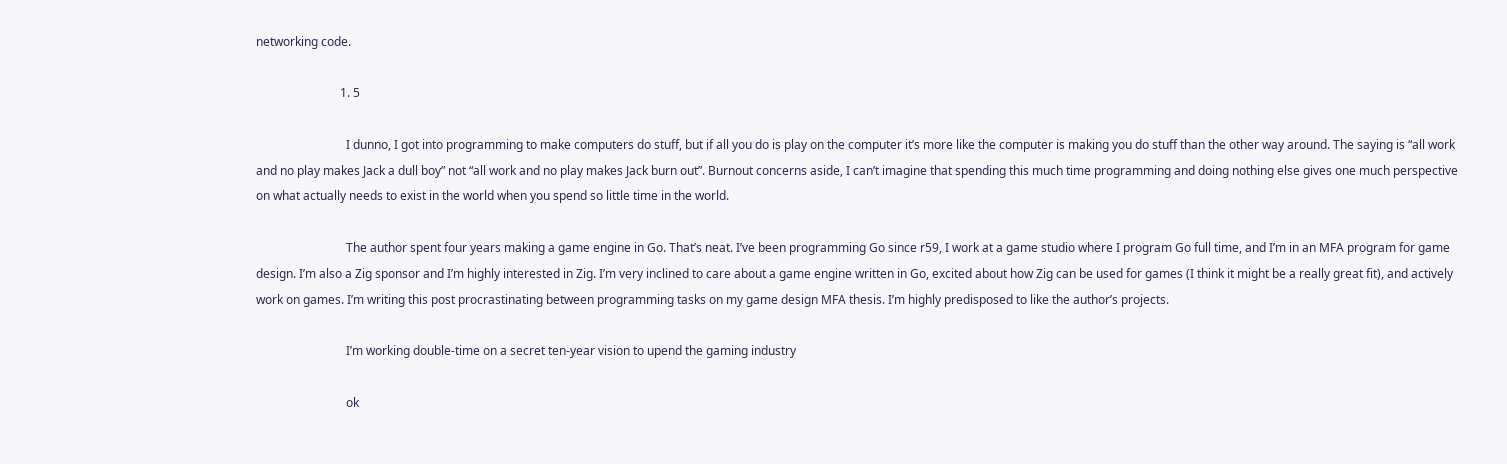networking code.

                            1. 5

                              I dunno, I got into programming to make computers do stuff, but if all you do is play on the computer it’s more like the computer is making you do stuff than the other way around. The saying is “all work and no play makes Jack a dull boy” not “all work and no play makes Jack burn out”. Burnout concerns aside, I can’t imagine that spending this much time programming and doing nothing else gives one much perspective on what actually needs to exist in the world when you spend so little time in the world.

                              The author spent four years making a game engine in Go. That’s neat. I’ve been programming Go since r59, I work at a game studio where I program Go full time, and I’m in an MFA program for game design. I’m also a Zig sponsor and I’m highly interested in Zig. I’m very inclined to care about a game engine written in Go, excited about how Zig can be used for games (I think it might be a really great fit), and actively work on games. I’m writing this post procrastinating between programming tasks on my game design MFA thesis. I’m highly predisposed to like the author’s projects.

                              I’m working double-time on a secret ten-year vision to upend the gaming industry

                              ok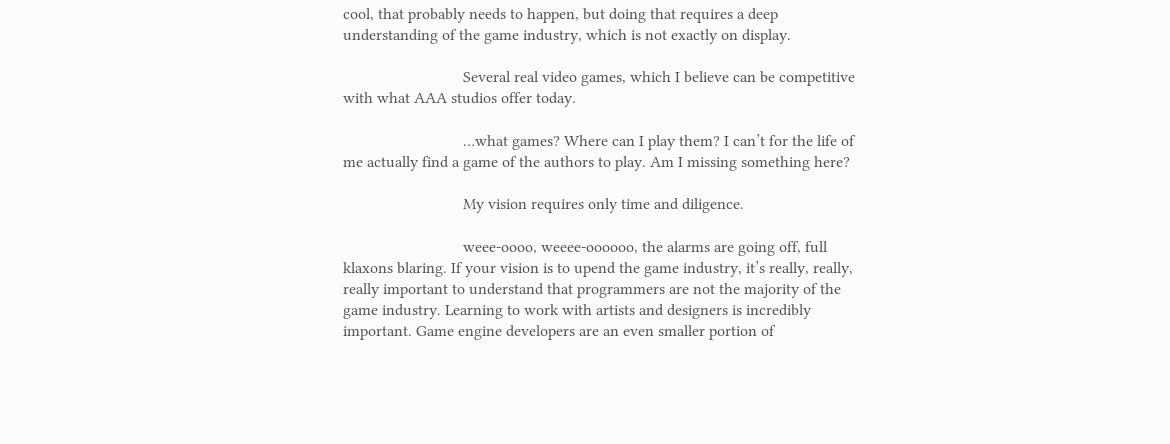cool, that probably needs to happen, but doing that requires a deep understanding of the game industry, which is not exactly on display.

                              Several real video games, which I believe can be competitive with what AAA studios offer today.

                              …what games? Where can I play them? I can’t for the life of me actually find a game of the authors to play. Am I missing something here?

                              My vision requires only time and diligence.

                              weee-oooo, weeee-oooooo, the alarms are going off, full klaxons blaring. If your vision is to upend the game industry, it’s really, really, really important to understand that programmers are not the majority of the game industry. Learning to work with artists and designers is incredibly important. Game engine developers are an even smaller portion of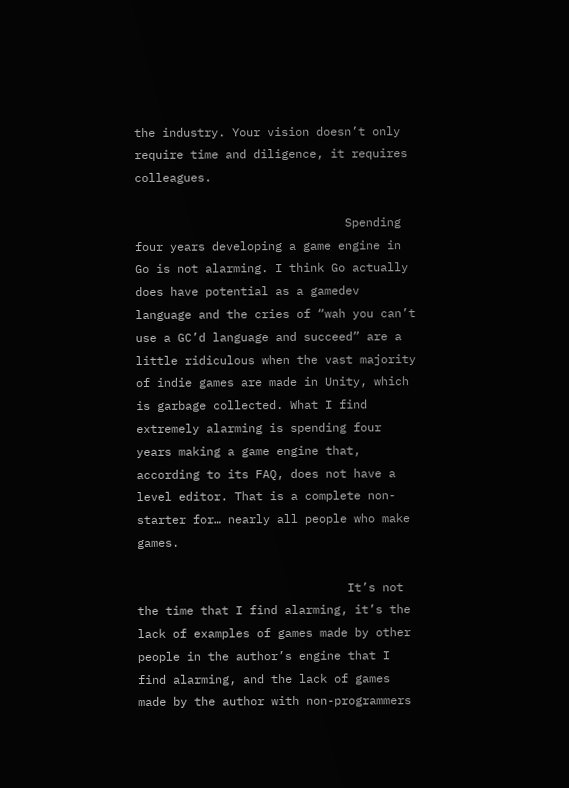the industry. Your vision doesn’t only require time and diligence, it requires colleagues.

                              Spending four years developing a game engine in Go is not alarming. I think Go actually does have potential as a gamedev language and the cries of “wah you can’t use a GC’d language and succeed” are a little ridiculous when the vast majority of indie games are made in Unity, which is garbage collected. What I find extremely alarming is spending four years making a game engine that, according to its FAQ, does not have a level editor. That is a complete non-starter for… nearly all people who make games.

                              It’s not the time that I find alarming, it’s the lack of examples of games made by other people in the author’s engine that I find alarming, and the lack of games made by the author with non-programmers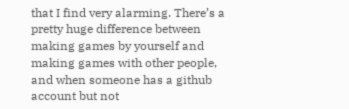that I find very alarming. There’s a pretty huge difference between making games by yourself and making games with other people, and when someone has a github account but not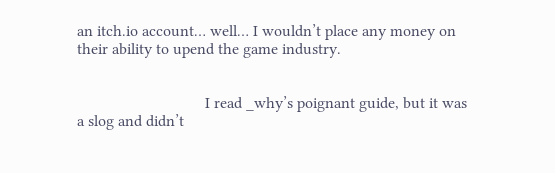an itch.io account… well… I wouldn’t place any money on their ability to upend the game industry.


                                I read _why’s poignant guide, but it was a slog and didn’t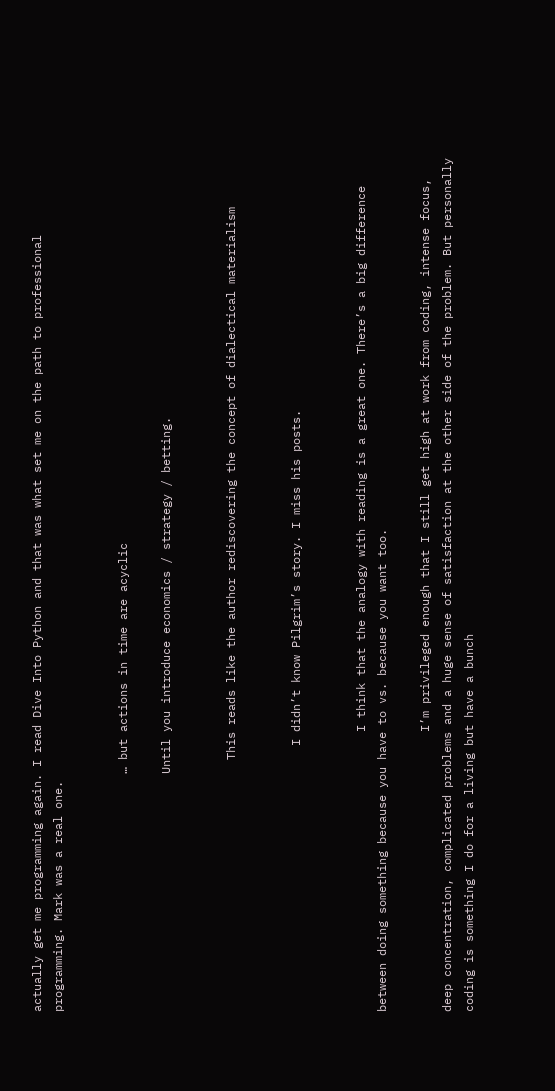actually get me programming again. I read Dive Into Python and that was what set me on the path to professional programming. Mark was a real one.


                                  … but actions in time are acyclic

                                  Until you introduce economics / strategy / betting.


                                    This reads like the author rediscovering the concept of dialectical materialism


                                      I didn’t know Pilgrim’s story. I miss his posts.


                                        I think that the analogy with reading is a great one. There’s a big difference between doing something because you have to vs. because you want too.

                                        I’m privileged enough that I still get high at work from coding, intense focus, deep concentration, complicated problems and a huge sense of satisfaction at the other side of the problem. But personally coding is something I do for a living but have a bunch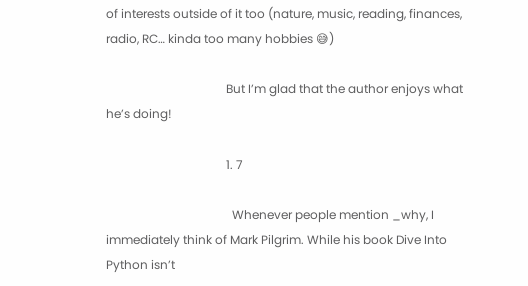of interests outside of it too (nature, music, reading, finances, radio, RC… kinda too many hobbies 😅)

                                        But I’m glad that the author enjoys what he’s doing!

                                        1. 7

                                          Whenever people mention _why, I immediately think of Mark Pilgrim. While his book Dive Into Python isn’t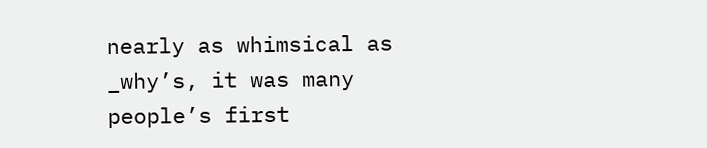nearly as whimsical as _why’s, it was many people’s first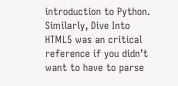introduction to Python. Similarly, Dive Into HTML5 was an critical reference if you didn’t want to have to parse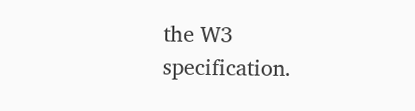the W3 specification.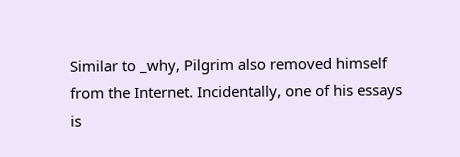Similar to _why, Pilgrim also removed himself from the Internet. Incidentally, one of his essays is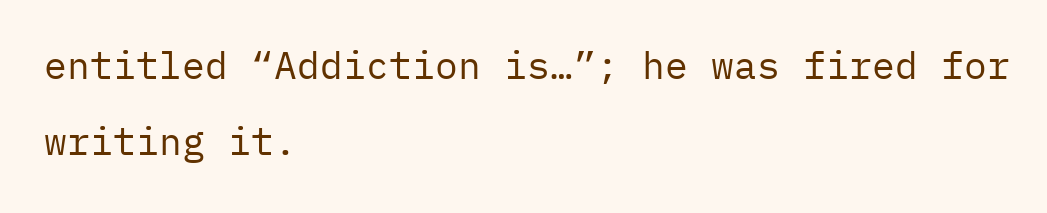entitled “Addiction is…”; he was fired for writing it.